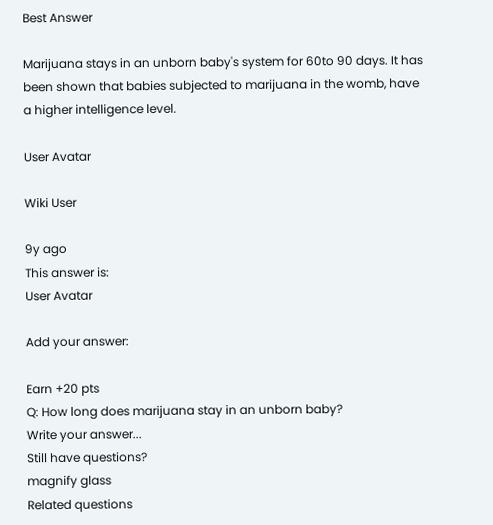Best Answer

Marijuana stays in an unborn baby's system for 60to 90 days. It has been shown that babies subjected to marijuana in the womb, have a higher intelligence level.

User Avatar

Wiki User

9y ago
This answer is:
User Avatar

Add your answer:

Earn +20 pts
Q: How long does marijuana stay in an unborn baby?
Write your answer...
Still have questions?
magnify glass
Related questions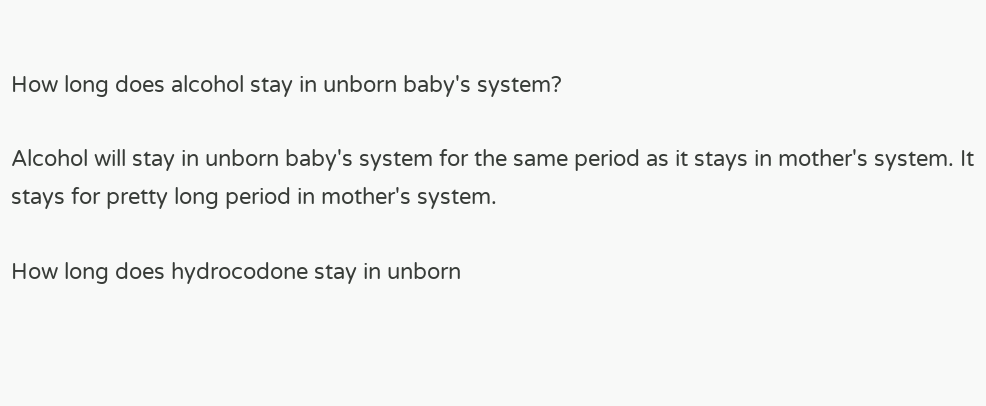How long does alcohol stay in unborn baby's system?

Alcohol will stay in unborn baby's system for the same period as it stays in mother's system. It stays for pretty long period in mother's system.

How long does hydrocodone stay in unborn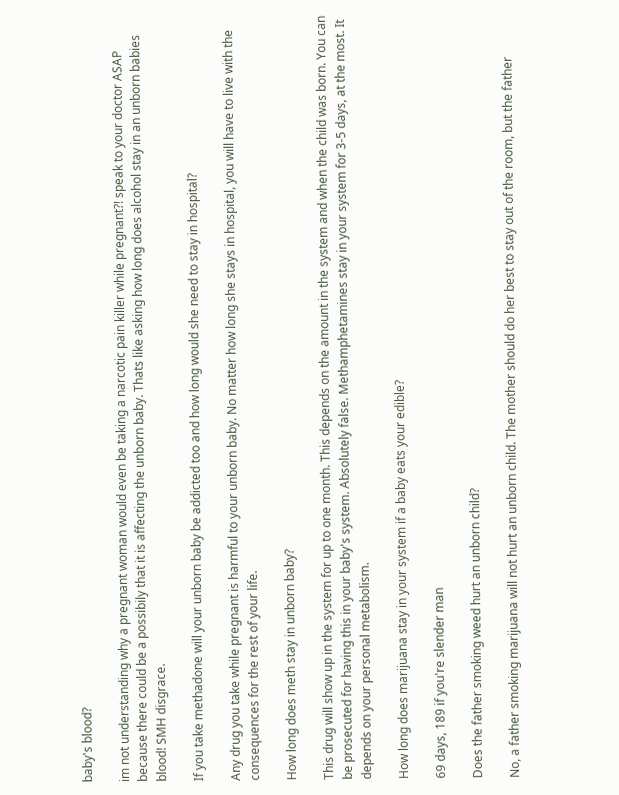baby's blood?

im not understanding why a pregnant woman would even be taking a narcotic pain killer while pregnant?! speak to your doctor ASAP because there could be a possibily that it is affecting the unborn baby. Thats like asking how long does alcohol stay in an unborn babies blood! SMH disgrace.

If you take methadone will your unborn baby be addicted too and how long would she need to stay in hospital?

Any drug you take while pregnant is harmful to your unborn baby. No matter how long she stays in hospital, you will have to live with the consequences for the rest of your life.

How long does meth stay in unborn baby?

This drug will show up in the system for up to one month. This depends on the amount in the system and when the child was born. You can be prosecuted for having this in your baby's system. Absolutely false. Methamphetamines stay in your system for 3-5 days, at the most. It depends on your personal metabolism.

How long does marijuana stay in your system if a baby eats your edible?

69 days, 189 if you're slender man

Does the father smoking weed hurt an unborn child?

No, a father smoking marijuana will not hurt an unborn child. The mother should do her best to stay out of the room, but the father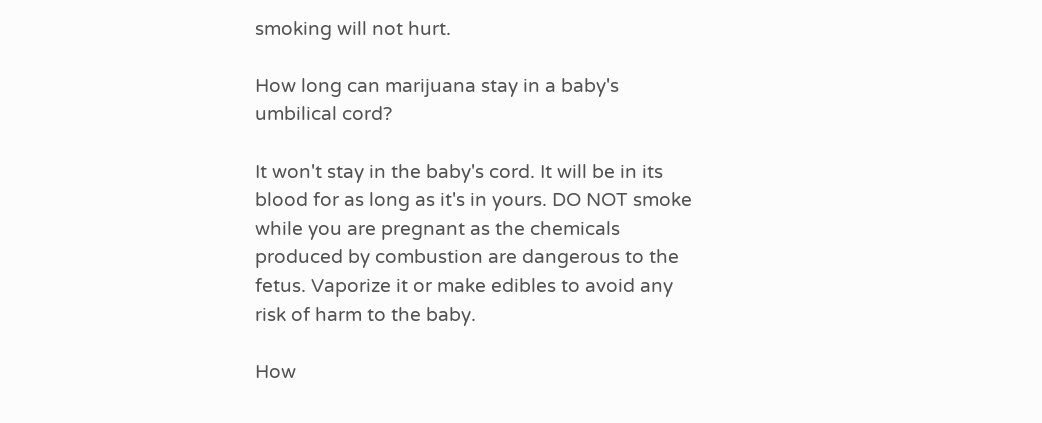smoking will not hurt.

How long can marijuana stay in a baby's umbilical cord?

It won't stay in the baby's cord. It will be in its blood for as long as it's in yours. DO NOT smoke while you are pregnant as the chemicals produced by combustion are dangerous to the fetus. Vaporize it or make edibles to avoid any risk of harm to the baby.

How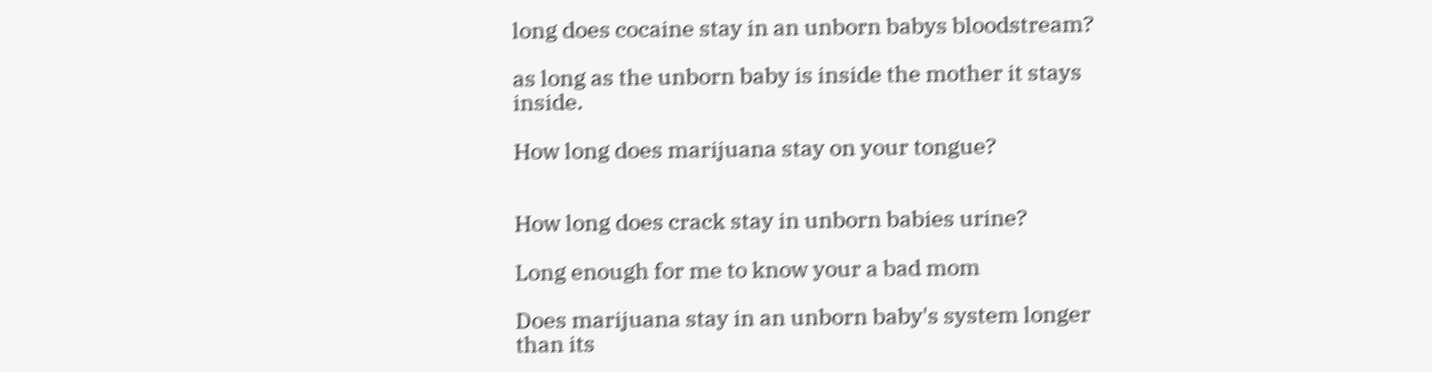long does cocaine stay in an unborn babys bloodstream?

as long as the unborn baby is inside the mother it stays inside.

How long does marijuana stay on your tongue?


How long does crack stay in unborn babies urine?

Long enough for me to know your a bad mom

Does marijuana stay in an unborn baby's system longer than its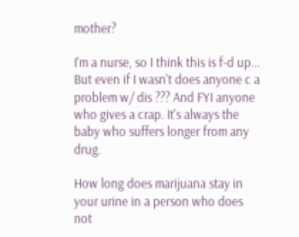mother?

I'm a nurse, so I think this is f-d up... But even if I wasn't does anyone c a problem w/ dis ??? And FYI anyone who gives a crap. It's always the baby who suffers longer from any drug.

How long does marijuana stay in your urine in a person who does not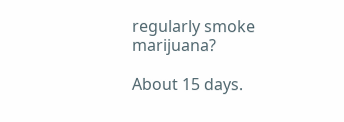regularly smoke marijuana?

About 15 days.